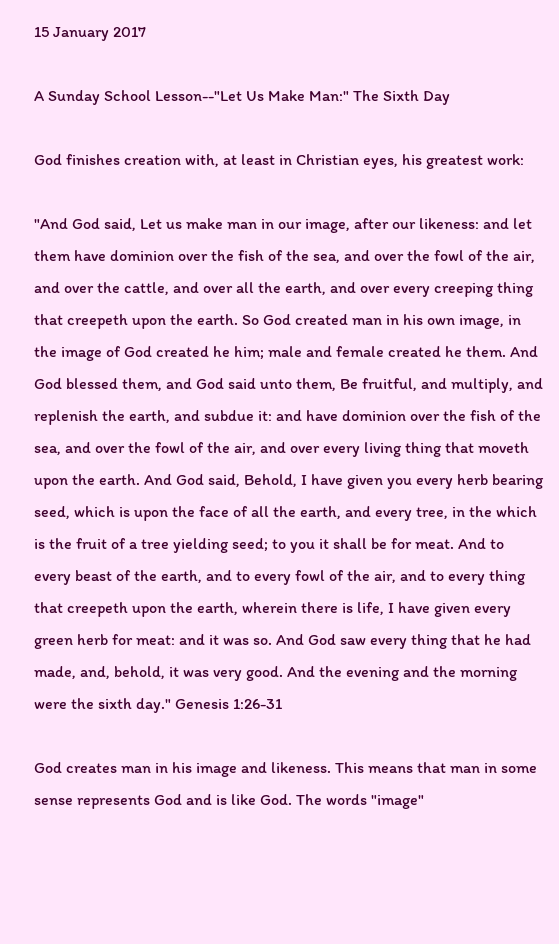15 January 2017

A Sunday School Lesson--"Let Us Make Man:" The Sixth Day

God finishes creation with, at least in Christian eyes, his greatest work:

"And God said, Let us make man in our image, after our likeness: and let them have dominion over the fish of the sea, and over the fowl of the air, and over the cattle, and over all the earth, and over every creeping thing that creepeth upon the earth. So God created man in his own image, in the image of God created he him; male and female created he them. And God blessed them, and God said unto them, Be fruitful, and multiply, and replenish the earth, and subdue it: and have dominion over the fish of the sea, and over the fowl of the air, and over every living thing that moveth upon the earth. And God said, Behold, I have given you every herb bearing seed, which is upon the face of all the earth, and every tree, in the which is the fruit of a tree yielding seed; to you it shall be for meat. And to every beast of the earth, and to every fowl of the air, and to every thing that creepeth upon the earth, wherein there is life, I have given every green herb for meat: and it was so. And God saw every thing that he had made, and, behold, it was very good. And the evening and the morning were the sixth day." Genesis 1:26-31

God creates man in his image and likeness. This means that man in some sense represents God and is like God. The words "image"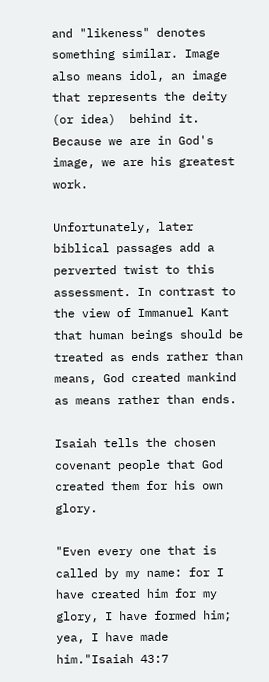and "likeness" denotes something similar. Image also means idol, an image that represents the deity (or idea)  behind it. Because we are in God's image, we are his greatest work.

Unfortunately, later biblical passages add a perverted twist to this assessment. In contrast to the view of Immanuel Kant that human beings should be treated as ends rather than means, God created mankind as means rather than ends.

Isaiah tells the chosen covenant people that God created them for his own glory.

"Even every one that is called by my name: for I have created him for my glory, I have formed him; yea, I have made him."Isaiah 43:7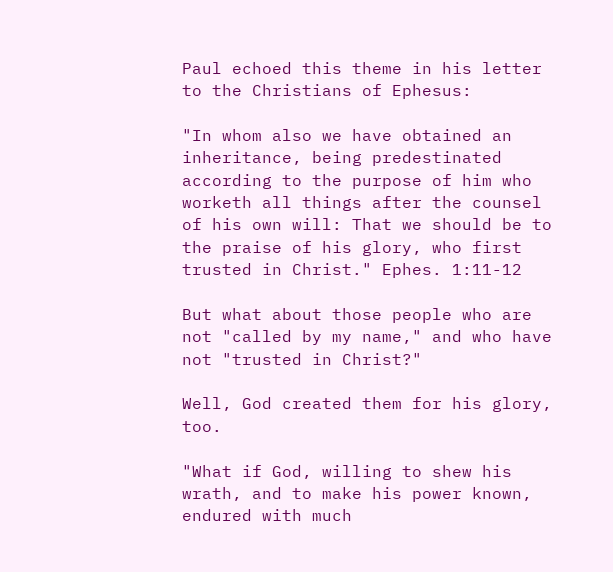Paul echoed this theme in his letter to the Christians of Ephesus:

"In whom also we have obtained an inheritance, being predestinated according to the purpose of him who worketh all things after the counsel of his own will: That we should be to the praise of his glory, who first trusted in Christ." Ephes. 1:11-12

But what about those people who are not "called by my name," and who have not "trusted in Christ?"

Well, God created them for his glory, too.

"What if God, willing to shew his wrath, and to make his power known, endured with much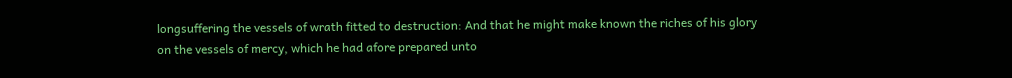longsuffering the vessels of wrath fitted to destruction: And that he might make known the riches of his glory on the vessels of mercy, which he had afore prepared unto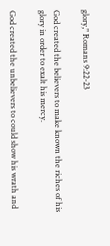glory," Romans 9:22-23

God created the believers to make known the riches of his glory in order to exalt his mercy.

God created the unbelievers to could show his wrath and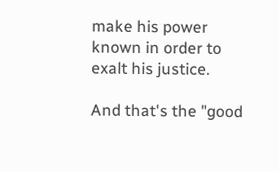make his power known in order to exalt his justice.

And that's the "good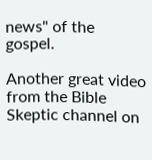news" of the gospel.

Another great video from the Bible Skeptic channel on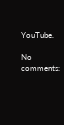YouTube.

No comments: